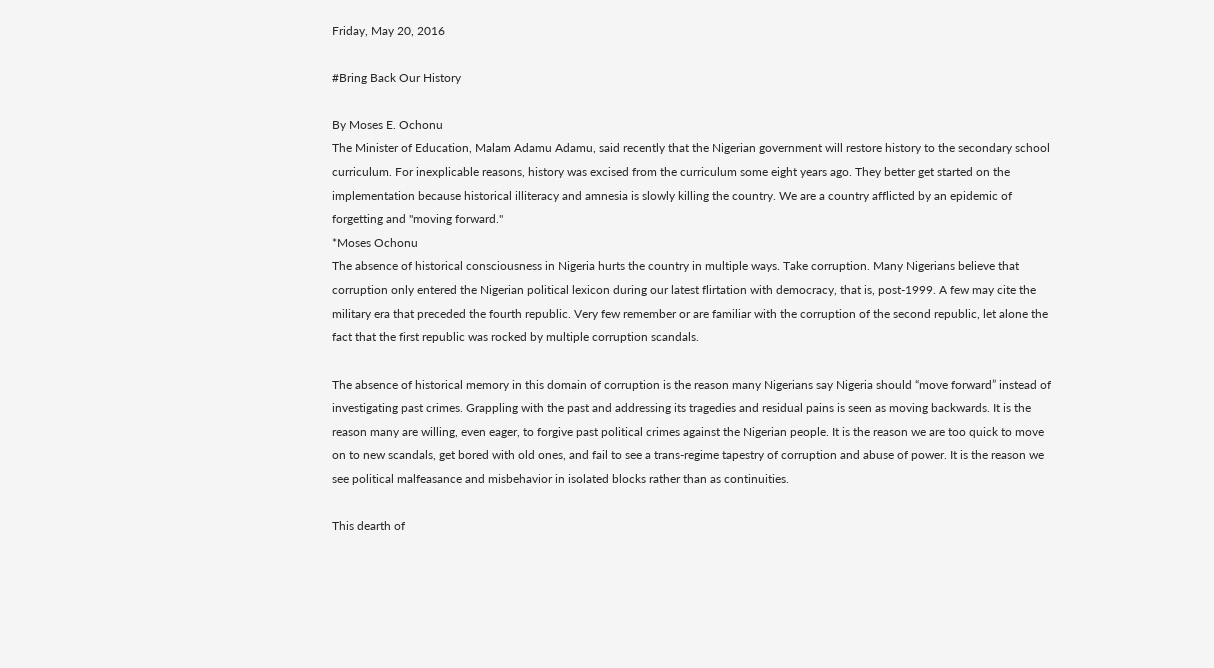Friday, May 20, 2016

#Bring Back Our History

By Moses E. Ochonu
The Minister of Education, Malam Adamu Adamu, said recently that the Nigerian government will restore history to the secondary school curriculum. For inexplicable reasons, history was excised from the curriculum some eight years ago. They better get started on the implementation because historical illiteracy and amnesia is slowly killing the country. We are a country afflicted by an epidemic of forgetting and "moving forward."
*Moses Ochonu
The absence of historical consciousness in Nigeria hurts the country in multiple ways. Take corruption. Many Nigerians believe that corruption only entered the Nigerian political lexicon during our latest flirtation with democracy, that is, post-1999. A few may cite the military era that preceded the fourth republic. Very few remember or are familiar with the corruption of the second republic, let alone the fact that the first republic was rocked by multiple corruption scandals.

The absence of historical memory in this domain of corruption is the reason many Nigerians say Nigeria should “move forward” instead of investigating past crimes. Grappling with the past and addressing its tragedies and residual pains is seen as moving backwards. It is the reason many are willing, even eager, to forgive past political crimes against the Nigerian people. It is the reason we are too quick to move on to new scandals, get bored with old ones, and fail to see a trans-regime tapestry of corruption and abuse of power. It is the reason we see political malfeasance and misbehavior in isolated blocks rather than as continuities.

This dearth of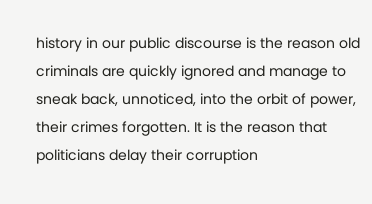history in our public discourse is the reason old criminals are quickly ignored and manage to sneak back, unnoticed, into the orbit of power, their crimes forgotten. It is the reason that politicians delay their corruption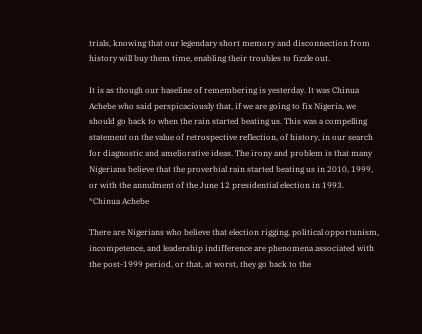trials, knowing that our legendary short memory and disconnection from history will buy them time, enabling their troubles to fizzle out.

It is as though our baseline of remembering is yesterday. It was Chinua Achebe who said perspicaciously that, if we are going to fix Nigeria, we should go back to when the rain started beating us. This was a compelling statement on the value of retrospective reflection, of history, in our search for diagnostic and ameliorative ideas. The irony and problem is that many Nigerians believe that the proverbial rain started beating us in 2010, 1999, or with the annulment of the June 12 presidential election in 1993.
*Chinua Achebe

There are Nigerians who believe that election rigging, political opportunism, incompetence, and leadership indifference are phenomena associated with the post-1999 period, or that, at worst, they go back to the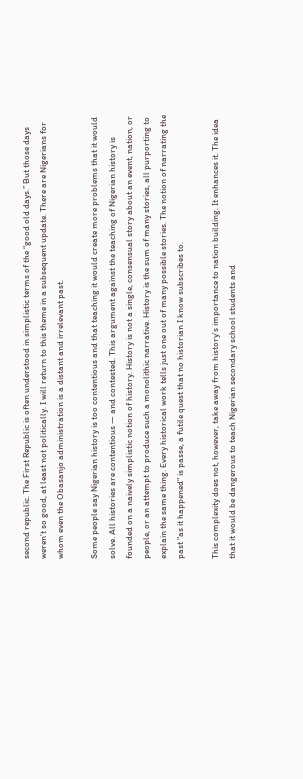second republic. The First Republic is often understood in simplistic terms of the “good old days.” But those days weren’t so good, at least not politically. I will return to this theme in a subsequent update. There are Nigerians for whom even the Obasanjo administration is a distant and irrelevant past.

Some people say Nigerian history is too contentious and that teaching it would create more problems that it would solve. All histories are contentious — and contested. This argument against the teaching of Nigerian history is founded on a naively simplistic notion of history. History is not a single, consensual story about an event, nation, or people, or an attempt to produce such a monolithic narrative. History is the sum of many stories, all purporting to explain the same thing. Every historical work tells just one out of many possible stories. The notion of narrating the past "as it happened" is passe, a futile quest that no historian I know subscribes to.

This complexity does not, however, take away from history’s importance to nation building. It enhances it. The idea that it would be dangerous to teach Nigerian secondary school students and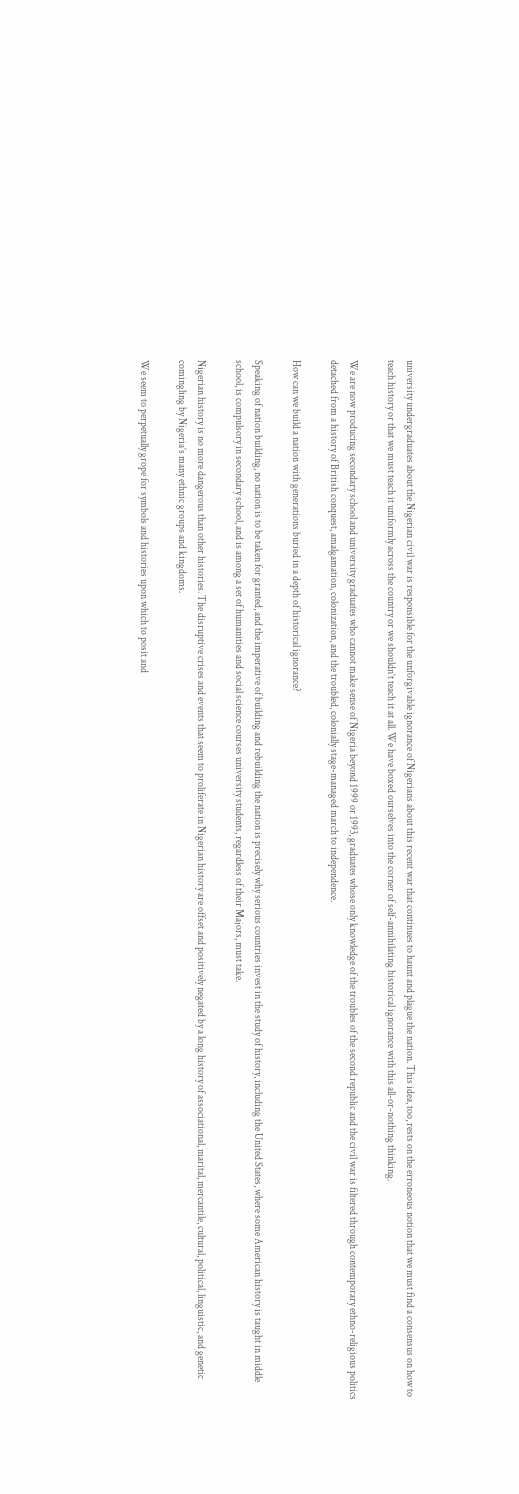university undergraduates about the Nigerian civil war is responsible for the unforgivable ignorance of Nigerians about this recent war that continues to haunt and plague the nation. This idea, too, rests on the erroneous notion that we must find a consensus on how to teach history or that we must teach it uniformly across the country or we shouldn’t teach it at all. We have boxed ourselves into the corner of self-annihilating historical ignorance with this all-or-nothing thinking.

We are now producing secondary school and university graduates who cannot make sense of Nigeria beyond 1999 or 1993, graduates whose only knowledge of the troubles of the second republic and the civil war is filtered through contemporary ethno-religious politics detached from a history of British conquest, amalgamation, colonization, and the troubled, colonially stage-managed march to independence.

How can we build a nation with generations buried in a depth of historical ignorance?

Speaking of nation building, no nation is to be taken for granted, and the imperative of building and rebuilding the nation is precisely why serious countries invest in the study of history, including the United States, where some American history is taught in middle school, is compulsory in secondary school, and is among a set of humanities and social science courses university students, regardless of their Majors, must take.

Nigerian history is no more dangerous than other histories. The disruptive crises and events that seem to proliferate in Nigerian history are offset and positively negated by a long history of associational, marital, mercantile, cultural, political, linguistic, and genetic comingling by Nigeria’s many ethnic groups and kingdoms.

We seem to perpetually grope for symbols and histories upon which to posit and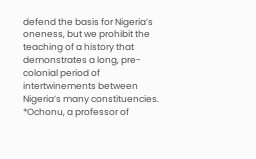defend the basis for Nigeria’s oneness, but we prohibit the teaching of a history that demonstrates a long, pre-colonial period of intertwinements between Nigeria’s many constituencies.
*Ochonu, a professor of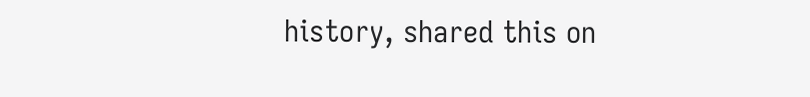history, shared this on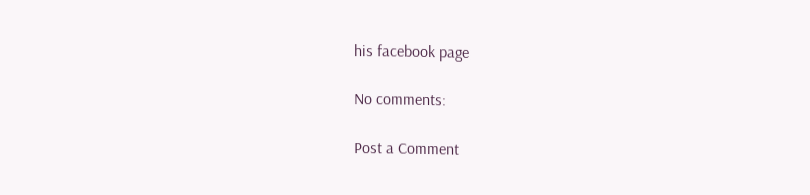his facebook page

No comments:

Post a Comment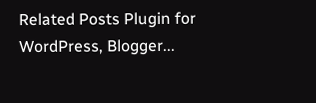Related Posts Plugin for WordPress, Blogger...